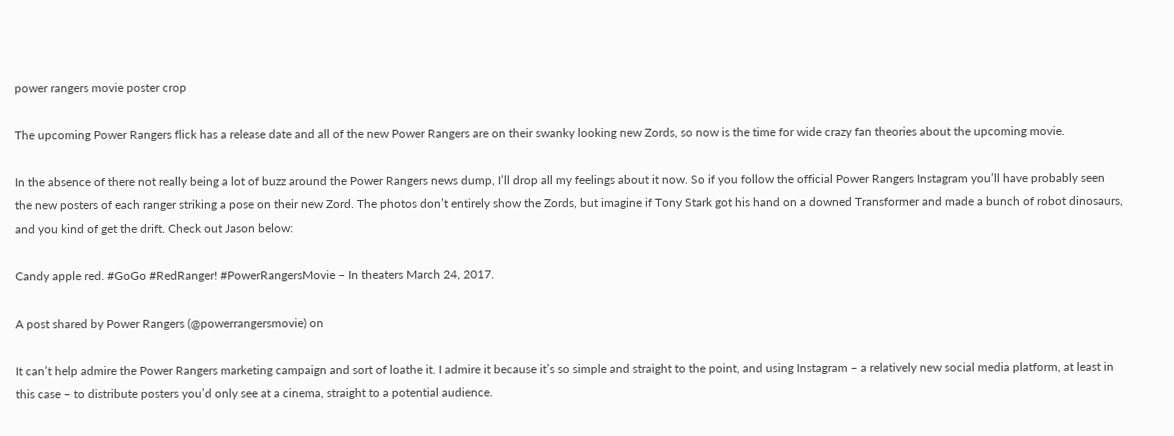power rangers movie poster crop

The upcoming Power Rangers flick has a release date and all of the new Power Rangers are on their swanky looking new Zords, so now is the time for wide crazy fan theories about the upcoming movie.

In the absence of there not really being a lot of buzz around the Power Rangers news dump, I’ll drop all my feelings about it now. So if you follow the official Power Rangers Instagram you’ll have probably seen the new posters of each ranger striking a pose on their new Zord. The photos don’t entirely show the Zords, but imagine if Tony Stark got his hand on a downed Transformer and made a bunch of robot dinosaurs, and you kind of get the drift. Check out Jason below:

Candy apple red. #GoGo #RedRanger! #PowerRangersMovie – In theaters March 24, 2017.

A post shared by Power Rangers (@powerrangersmovie) on

It can’t help admire the Power Rangers marketing campaign and sort of loathe it. I admire it because it’s so simple and straight to the point, and using Instagram – a relatively new social media platform, at least in this case – to distribute posters you’d only see at a cinema, straight to a potential audience.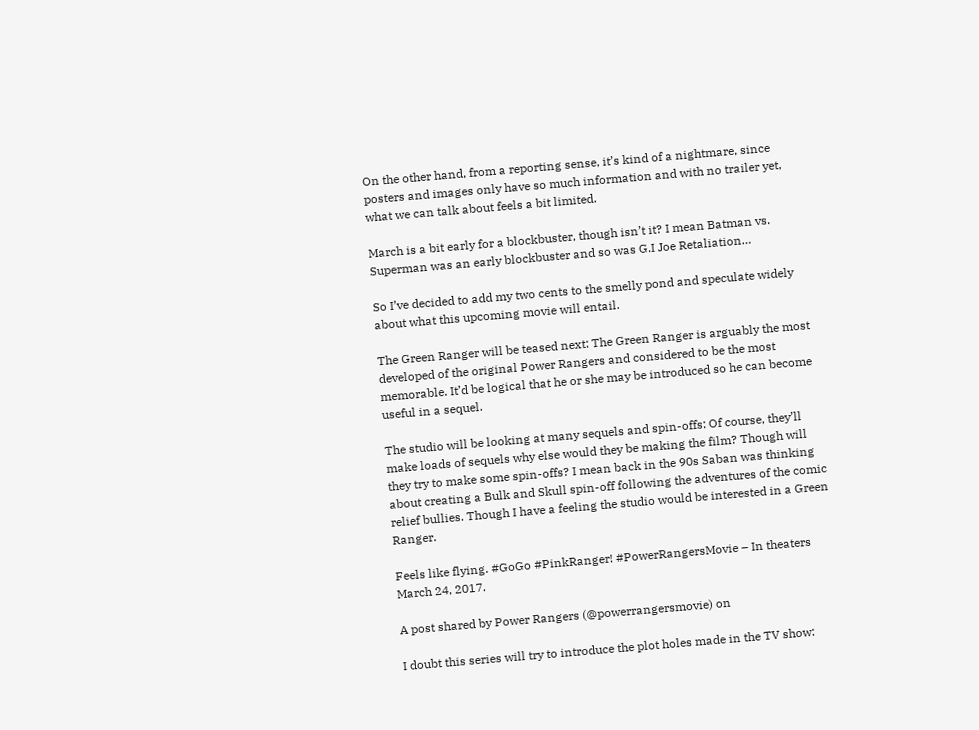On the other hand, from a reporting sense, it’s kind of a nightmare, since posters and images only have so much information and with no trailer yet, what we can talk about feels a bit limited.

March is a bit early for a blockbuster, though isn’t it? I mean Batman vs. Superman was an early blockbuster and so was G.I Joe Retaliation…

So I’ve decided to add my two cents to the smelly pond and speculate widely about what this upcoming movie will entail.

The Green Ranger will be teased next: The Green Ranger is arguably the most developed of the original Power Rangers and considered to be the most memorable. It’d be logical that he or she may be introduced so he can become useful in a sequel.

The studio will be looking at many sequels and spin-offs: Of course, they’ll make loads of sequels why else would they be making the film? Though will they try to make some spin-offs? I mean back in the 90s Saban was thinking about creating a Bulk and Skull spin-off following the adventures of the comic relief bullies. Though I have a feeling the studio would be interested in a Green Ranger.

Feels like flying. #GoGo #PinkRanger! #PowerRangersMovie – In theaters March 24, 2017.

A post shared by Power Rangers (@powerrangersmovie) on

I doubt this series will try to introduce the plot holes made in the TV show: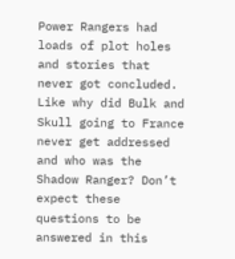Power Rangers had loads of plot holes and stories that never got concluded. Like why did Bulk and Skull going to France never get addressed and who was the Shadow Ranger? Don’t expect these questions to be answered in this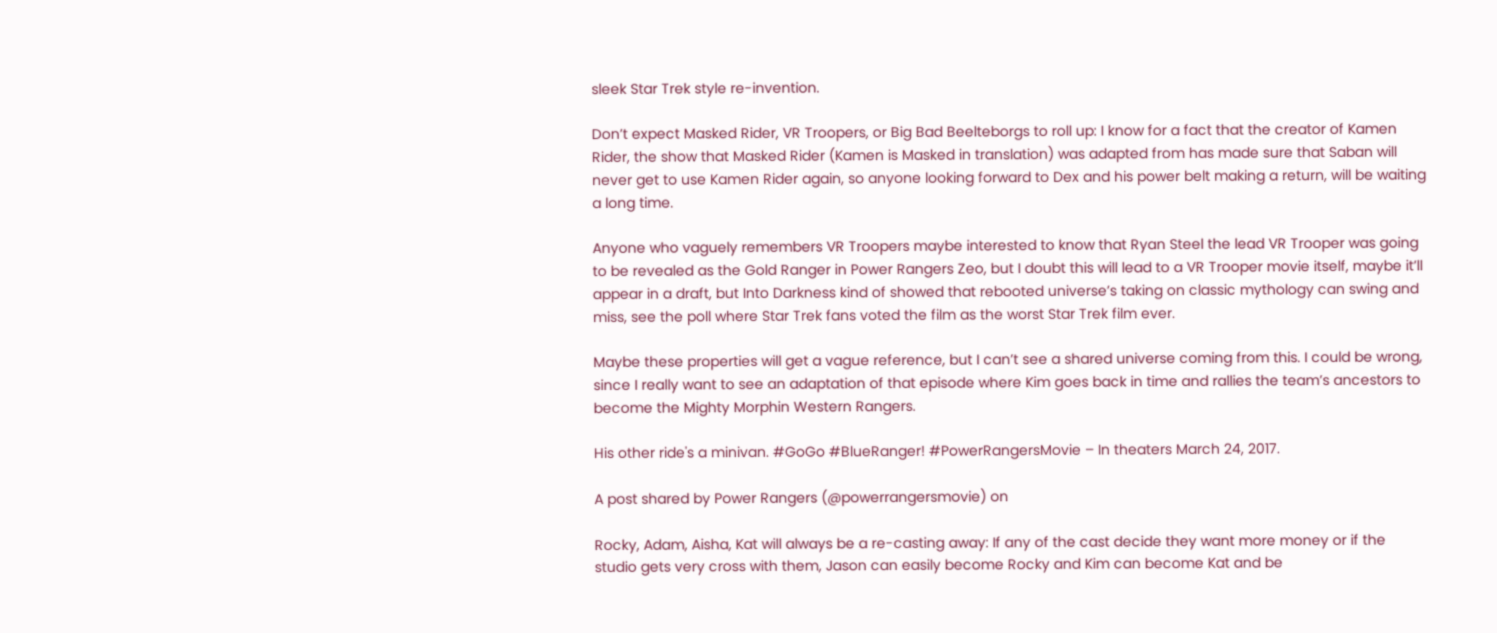sleek Star Trek style re-invention.

Don’t expect Masked Rider, VR Troopers, or Big Bad Beelteborgs to roll up: I know for a fact that the creator of Kamen Rider, the show that Masked Rider (Kamen is Masked in translation) was adapted from has made sure that Saban will never get to use Kamen Rider again, so anyone looking forward to Dex and his power belt making a return, will be waiting a long time.

Anyone who vaguely remembers VR Troopers maybe interested to know that Ryan Steel the lead VR Trooper was going to be revealed as the Gold Ranger in Power Rangers Zeo, but I doubt this will lead to a VR Trooper movie itself, maybe it’ll appear in a draft, but Into Darkness kind of showed that rebooted universe’s taking on classic mythology can swing and miss, see the poll where Star Trek fans voted the film as the worst Star Trek film ever.

Maybe these properties will get a vague reference, but I can’t see a shared universe coming from this. I could be wrong, since I really want to see an adaptation of that episode where Kim goes back in time and rallies the team’s ancestors to become the Mighty Morphin Western Rangers.

His other ride's a minivan. #GoGo #BlueRanger! #PowerRangersMovie – In theaters March 24, 2017.

A post shared by Power Rangers (@powerrangersmovie) on

Rocky, Adam, Aisha, Kat will always be a re-casting away: If any of the cast decide they want more money or if the studio gets very cross with them, Jason can easily become Rocky and Kim can become Kat and be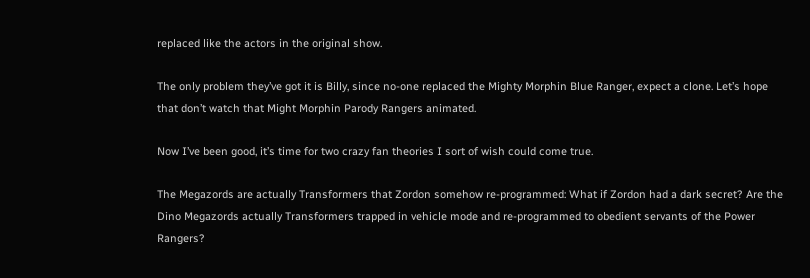replaced like the actors in the original show.

The only problem they’ve got it is Billy, since no-one replaced the Mighty Morphin Blue Ranger, expect a clone. Let’s hope that don’t watch that Might Morphin Parody Rangers animated.

Now I’ve been good, it’s time for two crazy fan theories I sort of wish could come true.

The Megazords are actually Transformers that Zordon somehow re-programmed: What if Zordon had a dark secret? Are the Dino Megazords actually Transformers trapped in vehicle mode and re-programmed to obedient servants of the Power Rangers?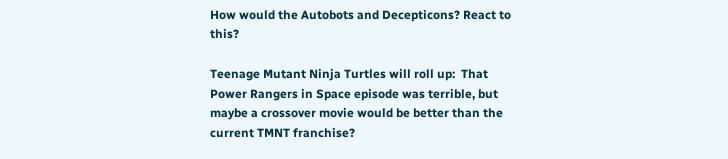How would the Autobots and Decepticons? React to this?

Teenage Mutant Ninja Turtles will roll up:  That Power Rangers in Space episode was terrible, but maybe a crossover movie would be better than the current TMNT franchise?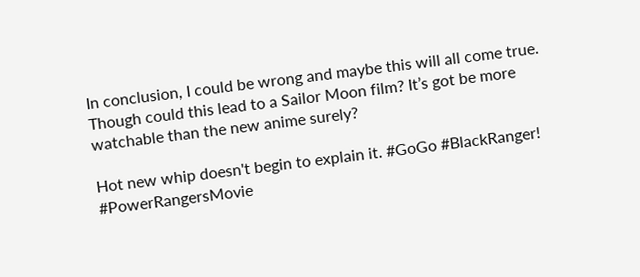In conclusion, I could be wrong and maybe this will all come true. Though could this lead to a Sailor Moon film? It’s got be more watchable than the new anime surely?

Hot new whip doesn't begin to explain it. #GoGo #BlackRanger! #PowerRangersMovie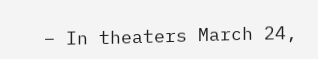– In theaters March 24,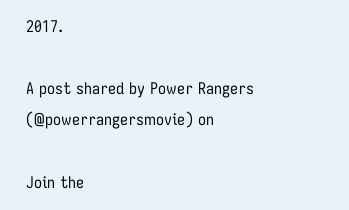2017.

A post shared by Power Rangers (@powerrangersmovie) on

Join the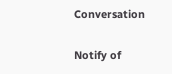Conversation

Notify of